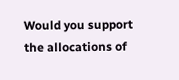Would you support the allocations of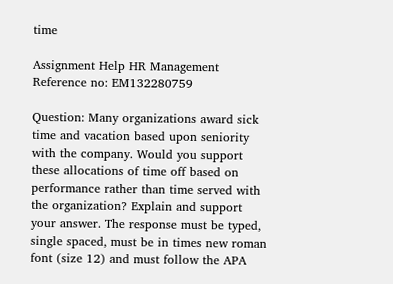time

Assignment Help HR Management
Reference no: EM132280759

Question: Many organizations award sick time and vacation based upon seniority with the company. Would you support these allocations of time off based on performance rather than time served with the organization? Explain and support your answer. The response must be typed, single spaced, must be in times new roman font (size 12) and must follow the APA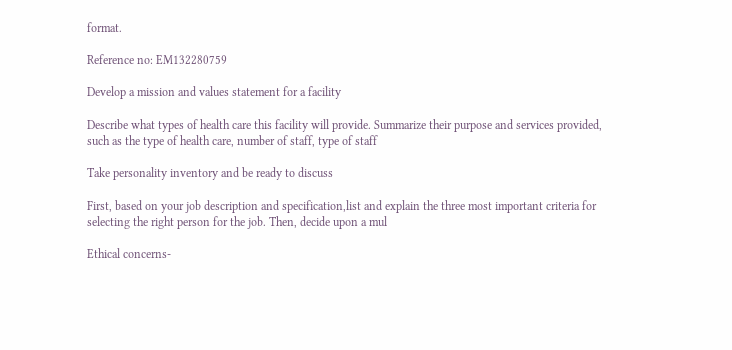format.

Reference no: EM132280759

Develop a mission and values statement for a facility

Describe what types of health care this facility will provide. Summarize their purpose and services provided, such as the type of health care, number of staff, type of staff

Take personality inventory and be ready to discuss

First, based on your job description and specification,list and explain the three most important criteria for selecting the right person for the job. Then, decide upon a mul

Ethical concerns-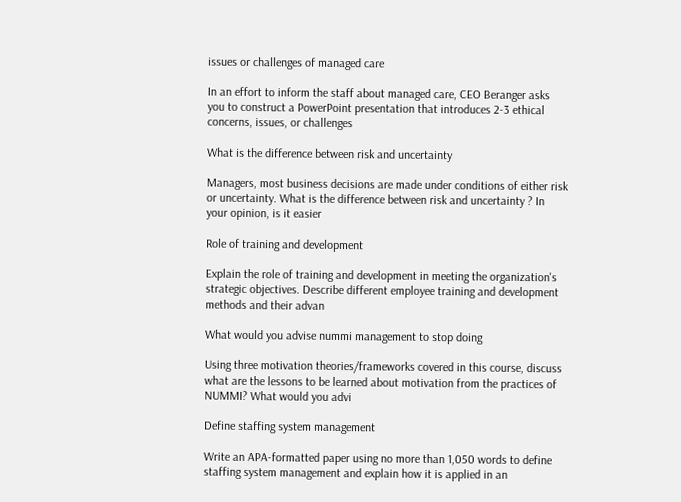issues or challenges of managed care

In an effort to inform the staff about managed care, CEO Beranger asks you to construct a PowerPoint presentation that introduces 2-3 ethical concerns, issues, or challenges

What is the difference between risk and uncertainty

Managers, most business decisions are made under conditions of either risk or uncertainty. What is the difference between risk and uncertainty ? In your opinion, is it easier

Role of training and development

Explain the role of training and development in meeting the organization's strategic objectives. Describe different employee training and development methods and their advan

What would you advise nummi management to stop doing

Using three motivation theories/frameworks covered in this course, discuss what are the lessons to be learned about motivation from the practices of NUMMI? What would you advi

Define staffing system management

Write an APA-formatted paper using no more than 1,050 words to define staffing system management and explain how it is applied in an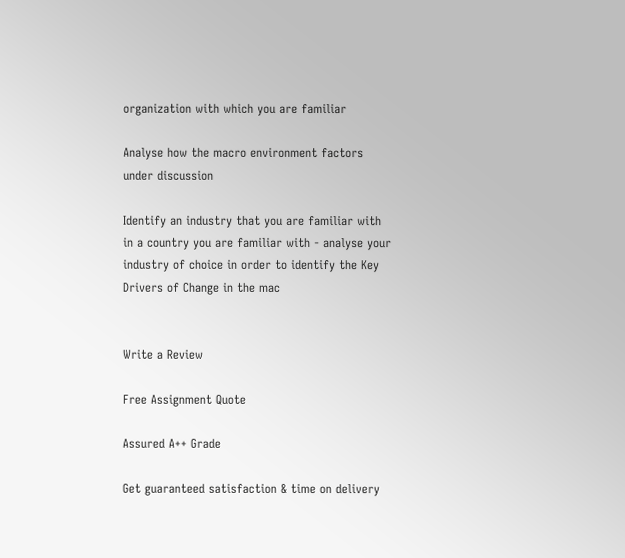organization with which you are familiar

Analyse how the macro environment factors under discussion

Identify an industry that you are familiar with in a country you are familiar with - analyse your industry of choice in order to identify the Key Drivers of Change in the mac


Write a Review

Free Assignment Quote

Assured A++ Grade

Get guaranteed satisfaction & time on delivery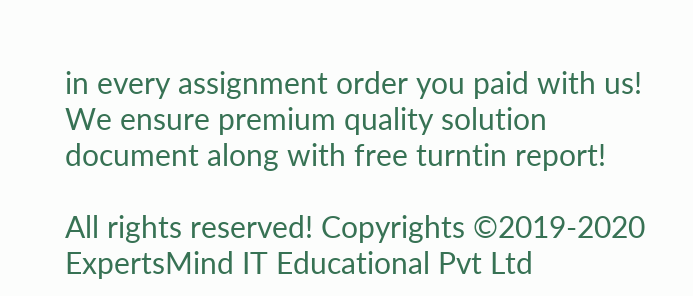in every assignment order you paid with us! We ensure premium quality solution document along with free turntin report!

All rights reserved! Copyrights ©2019-2020 ExpertsMind IT Educational Pvt Ltd